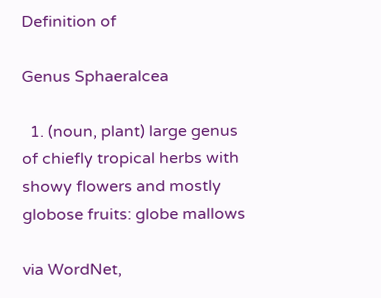Definition of

Genus Sphaeralcea

  1. (noun, plant) large genus of chiefly tropical herbs with showy flowers and mostly globose fruits: globe mallows

via WordNet,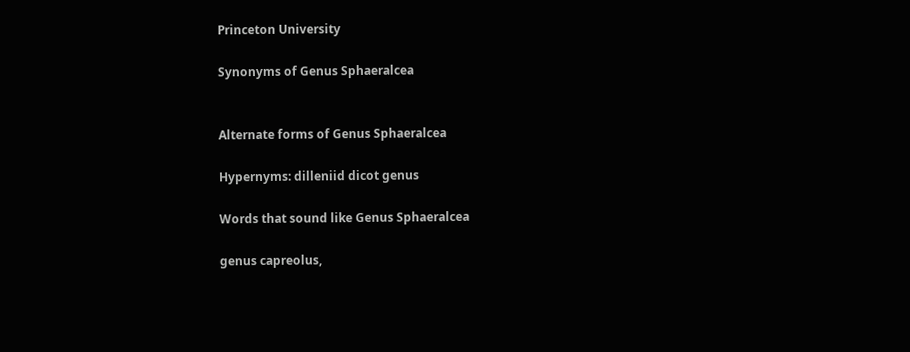Princeton University

Synonyms of Genus Sphaeralcea


Alternate forms of Genus Sphaeralcea

Hypernyms: dilleniid dicot genus

Words that sound like Genus Sphaeralcea

genus capreolus,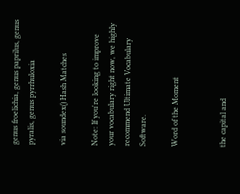genus froelichia, genus paprilus, genus pyralis, genus pyrrhuloxia

via soundex() Hash Matches

Note: If you're looking to improve your vocabulary right now, we highly recommend Ultimate Vocabulary Software.

Word of the Moment


the capital and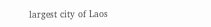largest city of Laos